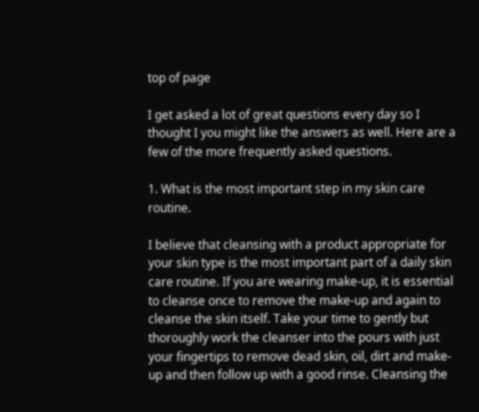top of page

I get asked a lot of great questions every day so I thought I you might like the answers as well. Here are a few of the more frequently asked questions.

1. What is the most important step in my skin care routine.

I believe that cleansing with a product appropriate for your skin type is the most important part of a daily skin care routine. If you are wearing make-up, it is essential to cleanse once to remove the make-up and again to cleanse the skin itself. Take your time to gently but thoroughly work the cleanser into the pours with just your fingertips to remove dead skin, oil, dirt and make-up and then follow up with a good rinse. Cleansing the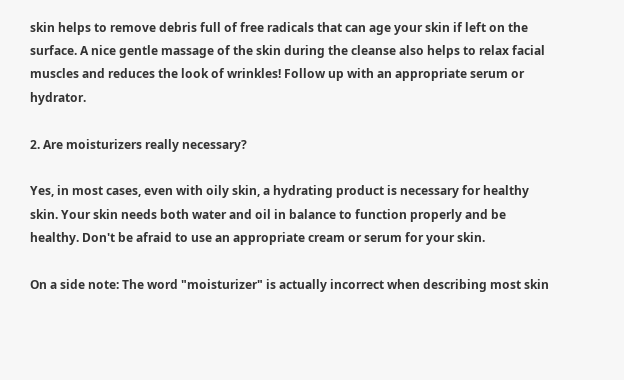skin helps to remove debris full of free radicals that can age your skin if left on the surface. A nice gentle massage of the skin during the cleanse also helps to relax facial muscles and reduces the look of wrinkles! Follow up with an appropriate serum or hydrator.

2. Are moisturizers really necessary?

Yes, in most cases, even with oily skin, a hydrating product is necessary for healthy skin. Your skin needs both water and oil in balance to function properly and be healthy. Don't be afraid to use an appropriate cream or serum for your skin.

On a side note: The word "moisturizer" is actually incorrect when describing most skin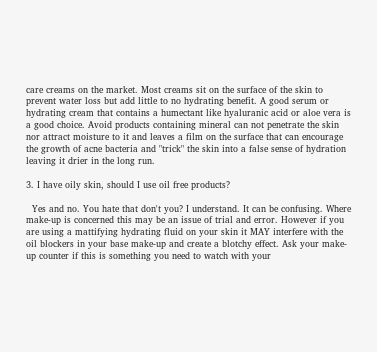care creams on the market. Most creams sit on the surface of the skin to prevent water loss but add little to no hydrating benefit. A good serum or hydrating cream that contains a humectant like hyaluranic acid or aloe vera is a good choice. Avoid products containing mineral can not penetrate the skin nor attract moisture to it and leaves a film on the surface that can encourage the growth of acne bacteria and "trick" the skin into a false sense of hydration leaving it drier in the long run.

3. I have oily skin, should I use oil free products?

  Yes and no. You hate that don't you? I understand. It can be confusing. Where make-up is concerned this may be an issue of trial and error. However if you are using a mattifying hydrating fluid on your skin it MAY interfere with the oil blockers in your base make-up and create a blotchy effect. Ask your make-up counter if this is something you need to watch with your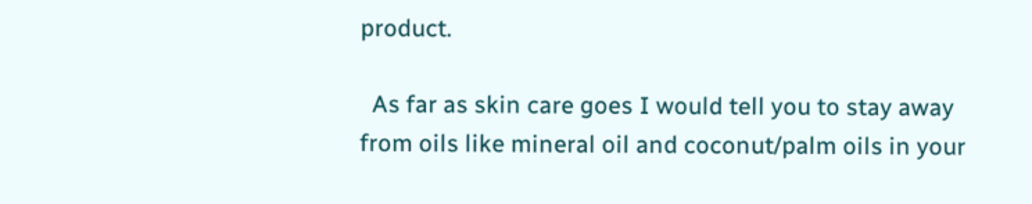product.

  As far as skin care goes I would tell you to stay away from oils like mineral oil and coconut/palm oils in your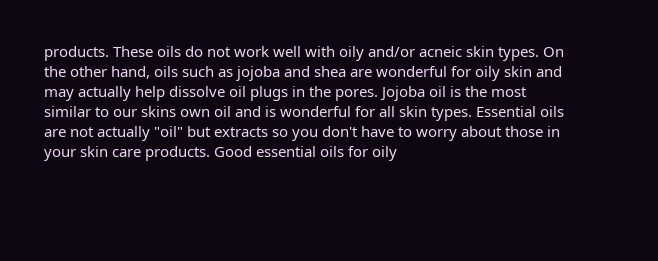products. These oils do not work well with oily and/or acneic skin types. On the other hand, oils such as jojoba and shea are wonderful for oily skin and may actually help dissolve oil plugs in the pores. Jojoba oil is the most similar to our skins own oil and is wonderful for all skin types. Essential oils are not actually "oil" but extracts so you don't have to worry about those in your skin care products. Good essential oils for oily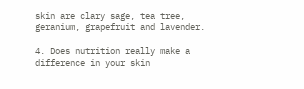skin are clary sage, tea tree, geranium, grapefruit and lavender.

4. Does nutrition really make a difference in your skin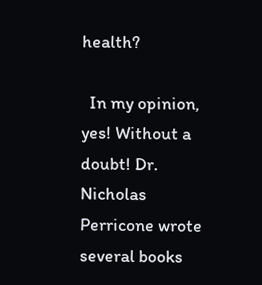health?

  In my opinion, yes! Without a doubt! Dr. Nicholas Perricone wrote several books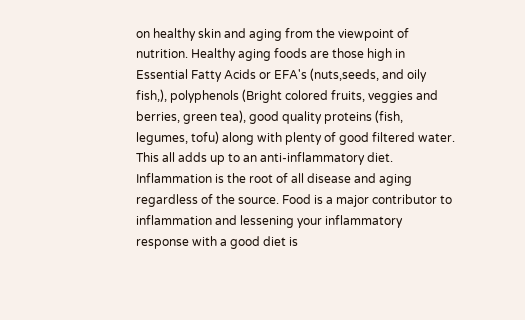on healthy skin and aging from the viewpoint of nutrition. Healthy aging foods are those high in Essential Fatty Acids or EFA's (nuts,seeds, and oily fish,), polyphenols (Bright colored fruits, veggies and berries, green tea), good quality proteins (fish, legumes, tofu) along with plenty of good filtered water. This all adds up to an anti-inflammatory diet. Inflammation is the root of all disease and aging regardless of the source. Food is a major contributor to inflammation and lessening your inflammatory response with a good diet is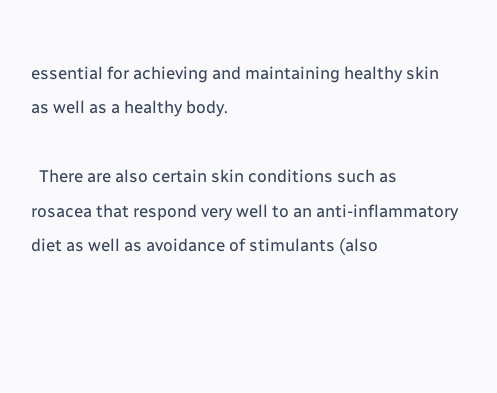essential for achieving and maintaining healthy skin as well as a healthy body.

  There are also certain skin conditions such as rosacea that respond very well to an anti-inflammatory diet as well as avoidance of stimulants (also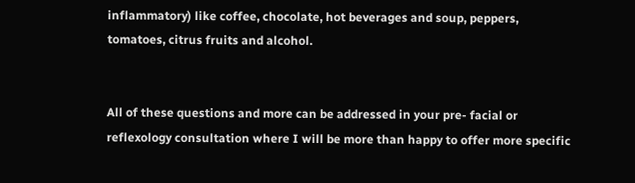inflammatory) like coffee, chocolate, hot beverages and soup, peppers, tomatoes, citrus fruits and alcohol.


All of these questions and more can be addressed in your pre- facial or reflexology consultation where I will be more than happy to offer more specific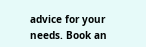advice for your needs. Book an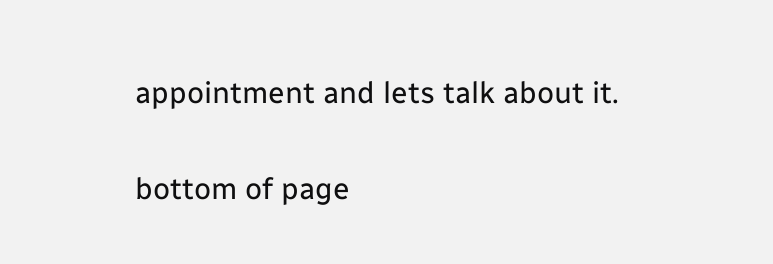appointment and lets talk about it.

bottom of page